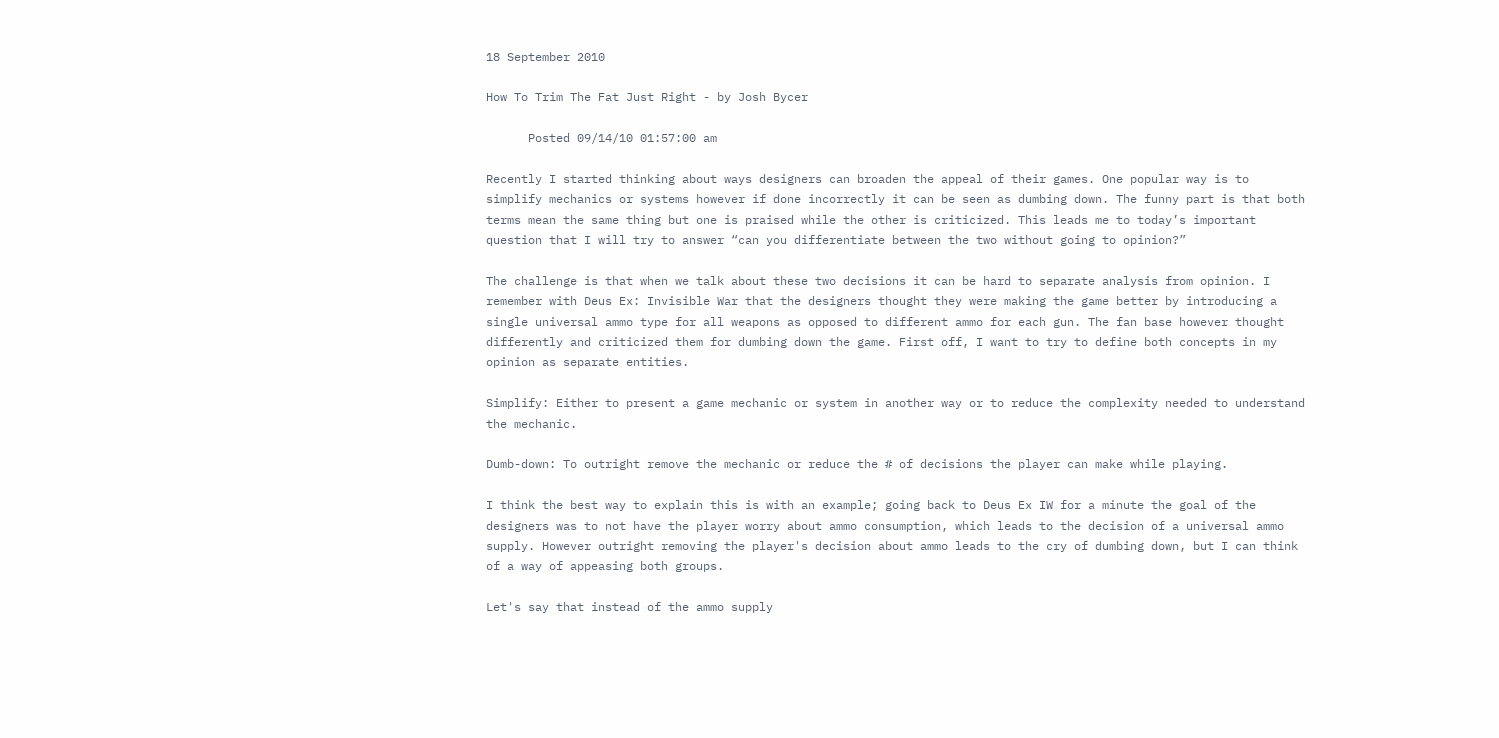18 September 2010

How To Trim The Fat Just Right - by Josh Bycer

      Posted 09/14/10 01:57:00 am

Recently I started thinking about ways designers can broaden the appeal of their games. One popular way is to simplify mechanics or systems however if done incorrectly it can be seen as dumbing down. The funny part is that both terms mean the same thing but one is praised while the other is criticized. This leads me to today’s important question that I will try to answer “can you differentiate between the two without going to opinion?”

The challenge is that when we talk about these two decisions it can be hard to separate analysis from opinion. I remember with Deus Ex: Invisible War that the designers thought they were making the game better by introducing a single universal ammo type for all weapons as opposed to different ammo for each gun. The fan base however thought differently and criticized them for dumbing down the game. First off, I want to try to define both concepts in my opinion as separate entities.

Simplify: Either to present a game mechanic or system in another way or to reduce the complexity needed to understand the mechanic.

Dumb-down: To outright remove the mechanic or reduce the # of decisions the player can make while playing.

I think the best way to explain this is with an example; going back to Deus Ex IW for a minute the goal of the designers was to not have the player worry about ammo consumption, which leads to the decision of a universal ammo supply. However outright removing the player's decision about ammo leads to the cry of dumbing down, but I can think of a way of appeasing both groups.

Let's say that instead of the ammo supply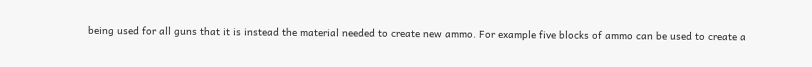being used for all guns that it is instead the material needed to create new ammo. For example five blocks of ammo can be used to create a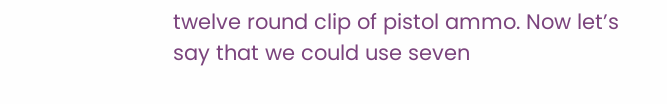twelve round clip of pistol ammo. Now let’s say that we could use seven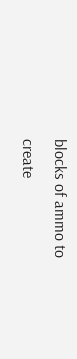blocks of ammo to create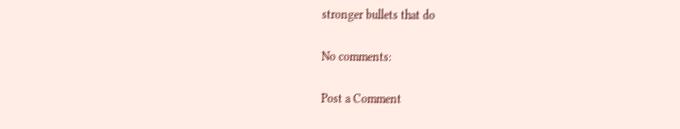stronger bullets that do

No comments:

Post a Comment